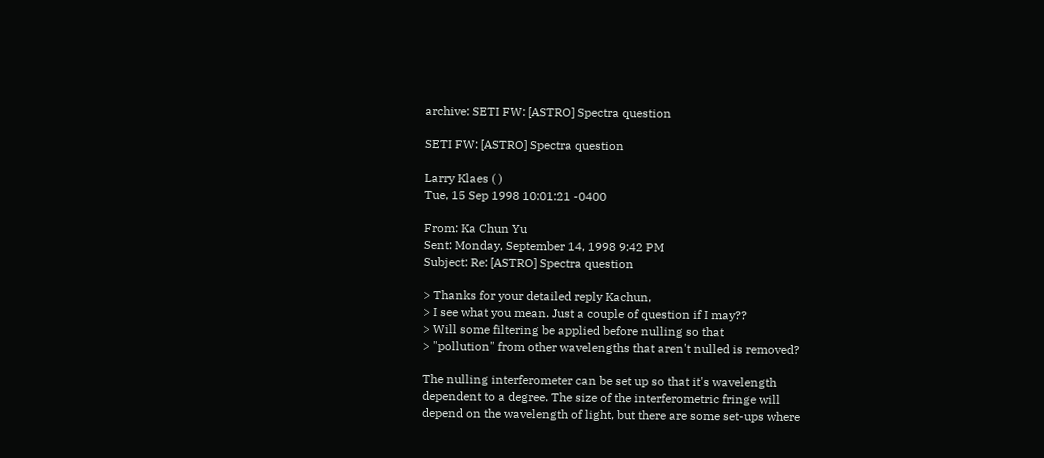archive: SETI FW: [ASTRO] Spectra question

SETI FW: [ASTRO] Spectra question

Larry Klaes ( )
Tue, 15 Sep 1998 10:01:21 -0400

From: Ka Chun Yu
Sent: Monday, September 14, 1998 9:42 PM
Subject: Re: [ASTRO] Spectra question

> Thanks for your detailed reply Kachun,
> I see what you mean. Just a couple of question if I may??
> Will some filtering be applied before nulling so that
> "pollution" from other wavelengths that aren't nulled is removed?

The nulling interferometer can be set up so that it's wavelength
dependent to a degree. The size of the interferometric fringe will
depend on the wavelength of light, but there are some set-ups where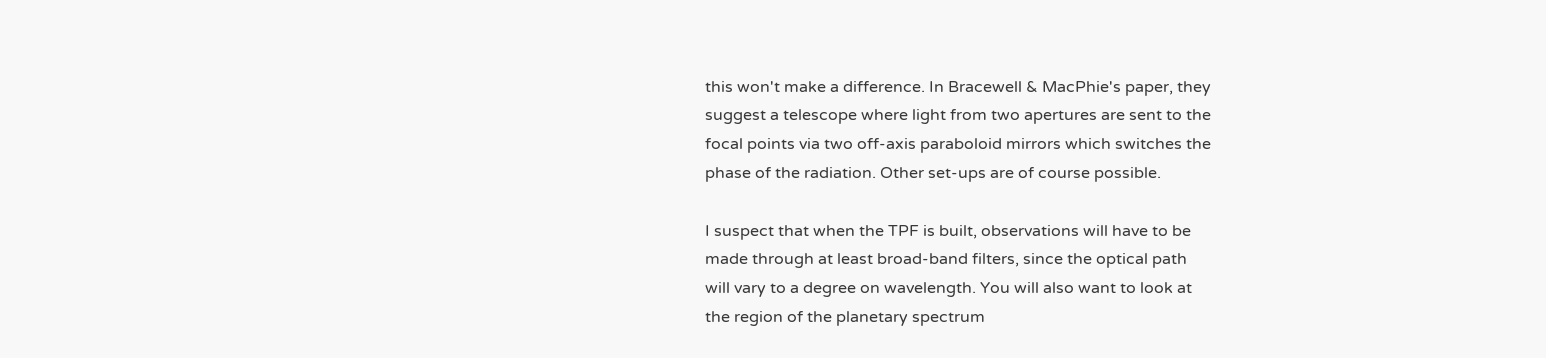this won't make a difference. In Bracewell & MacPhie's paper, they
suggest a telescope where light from two apertures are sent to the
focal points via two off-axis paraboloid mirrors which switches the
phase of the radiation. Other set-ups are of course possible.

I suspect that when the TPF is built, observations will have to be
made through at least broad-band filters, since the optical path
will vary to a degree on wavelength. You will also want to look at
the region of the planetary spectrum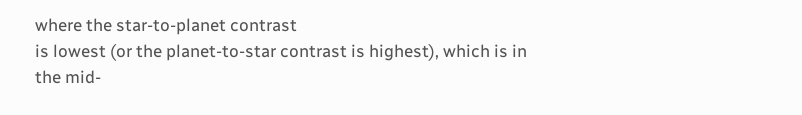where the star-to-planet contrast
is lowest (or the planet-to-star contrast is highest), which is in
the mid-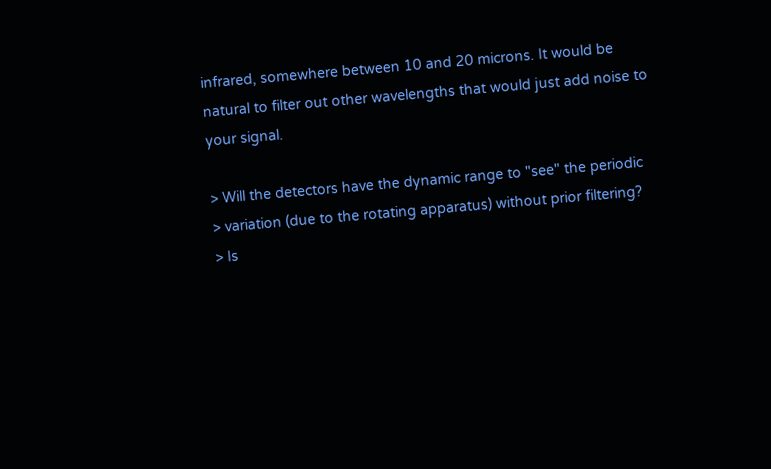infrared, somewhere between 10 and 20 microns. It would be
natural to filter out other wavelengths that would just add noise to
your signal.

> Will the detectors have the dynamic range to "see" the periodic
> variation (due to the rotating apparatus) without prior filtering?
> Is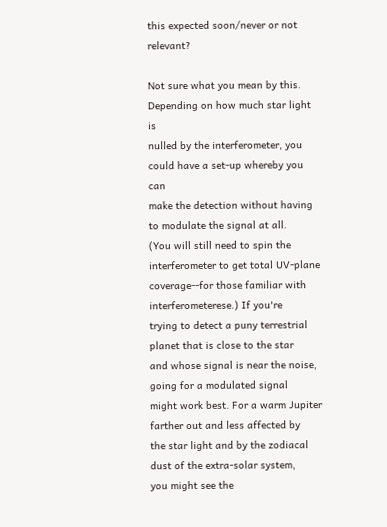this expected soon/never or not relevant?

Not sure what you mean by this. Depending on how much star light is
nulled by the interferometer, you could have a set-up whereby you can
make the detection without having to modulate the signal at all.
(You will still need to spin the interferometer to get total UV-plane
coverage--for those familiar with interferometerese.) If you're
trying to detect a puny terrestrial planet that is close to the star
and whose signal is near the noise, going for a modulated signal
might work best. For a warm Jupiter farther out and less affected by
the star light and by the zodiacal dust of the extra-solar system,
you might see the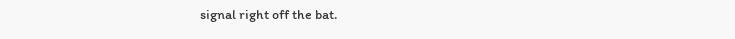signal right off the bat.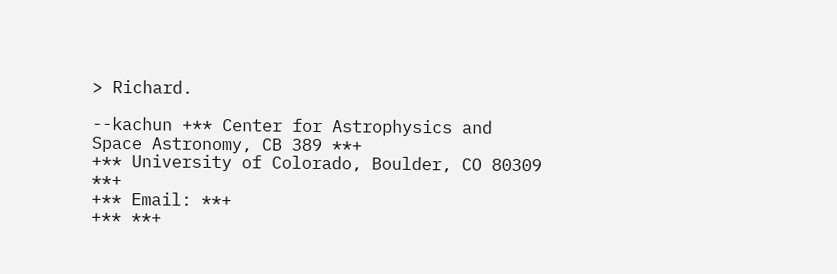> Richard.

--kachun +** Center for Astrophysics and Space Astronomy, CB 389 **+
+** University of Colorado, Boulder, CO 80309 **+
+** Email: **+
+** **+